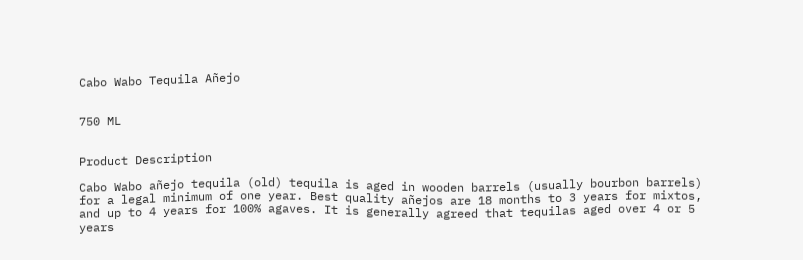Cabo Wabo Tequila Añejo


750 ML


Product Description

Cabo Wabo añejo tequila (old) tequila is aged in wooden barrels (usually bourbon barrels) for a legal minimum of one year. Best quality añejos are 18 months to 3 years for mixtos, and up to 4 years for 100% agaves. It is generally agreed that tequilas aged over 4 or 5 years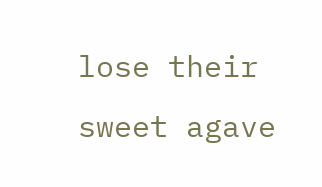lose their sweet agave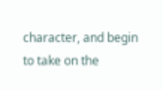character, and begin to take on the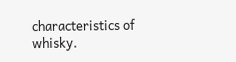characteristics of whisky.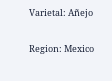Varietal: Añejo

Region: Mexico